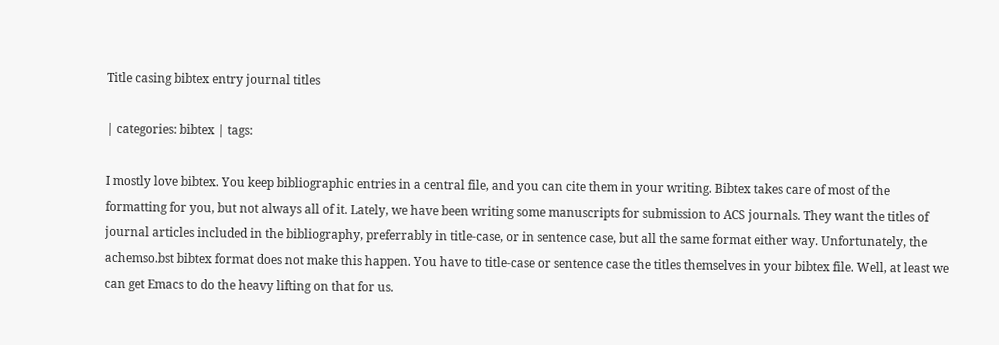Title casing bibtex entry journal titles

| categories: bibtex | tags:

I mostly love bibtex. You keep bibliographic entries in a central file, and you can cite them in your writing. Bibtex takes care of most of the formatting for you, but not always all of it. Lately, we have been writing some manuscripts for submission to ACS journals. They want the titles of journal articles included in the bibliography, preferrably in title-case, or in sentence case, but all the same format either way. Unfortunately, the achemso.bst bibtex format does not make this happen. You have to title-case or sentence case the titles themselves in your bibtex file. Well, at least we can get Emacs to do the heavy lifting on that for us.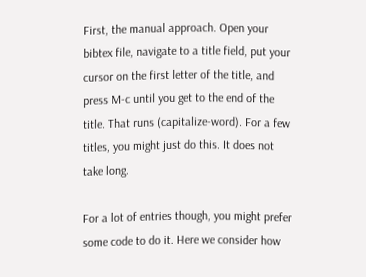First, the manual approach. Open your bibtex file, navigate to a title field, put your cursor on the first letter of the title, and press M-c until you get to the end of the title. That runs (capitalize-word). For a few titles, you might just do this. It does not take long.

For a lot of entries though, you might prefer some code to do it. Here we consider how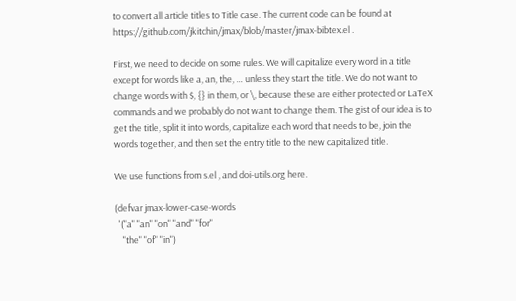to convert all article titles to Title case. The current code can be found at https://github.com/jkitchin/jmax/blob/master/jmax-bibtex.el .

First, we need to decide on some rules. We will capitalize every word in a title except for words like a, an, the, … unless they start the title. We do not want to change words with $, {} in them, or \, because these are either protected or LaTeX commands and we probably do not want to change them. The gist of our idea is to get the title, split it into words, capitalize each word that needs to be, join the words together, and then set the entry title to the new capitalized title.

We use functions from s.el , and doi-utils.org here.

(defvar jmax-lower-case-words
  '("a" "an" "on" "and" "for"
    "the" "of" "in")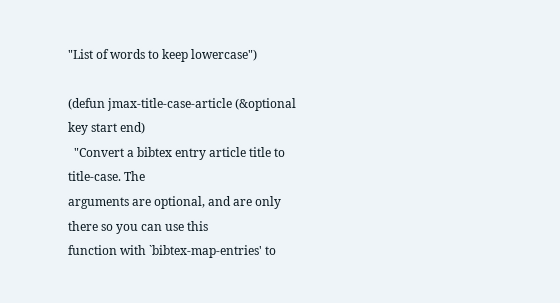"List of words to keep lowercase")

(defun jmax-title-case-article (&optional key start end)
  "Convert a bibtex entry article title to title-case. The
arguments are optional, and are only there so you can use this
function with `bibtex-map-entries' to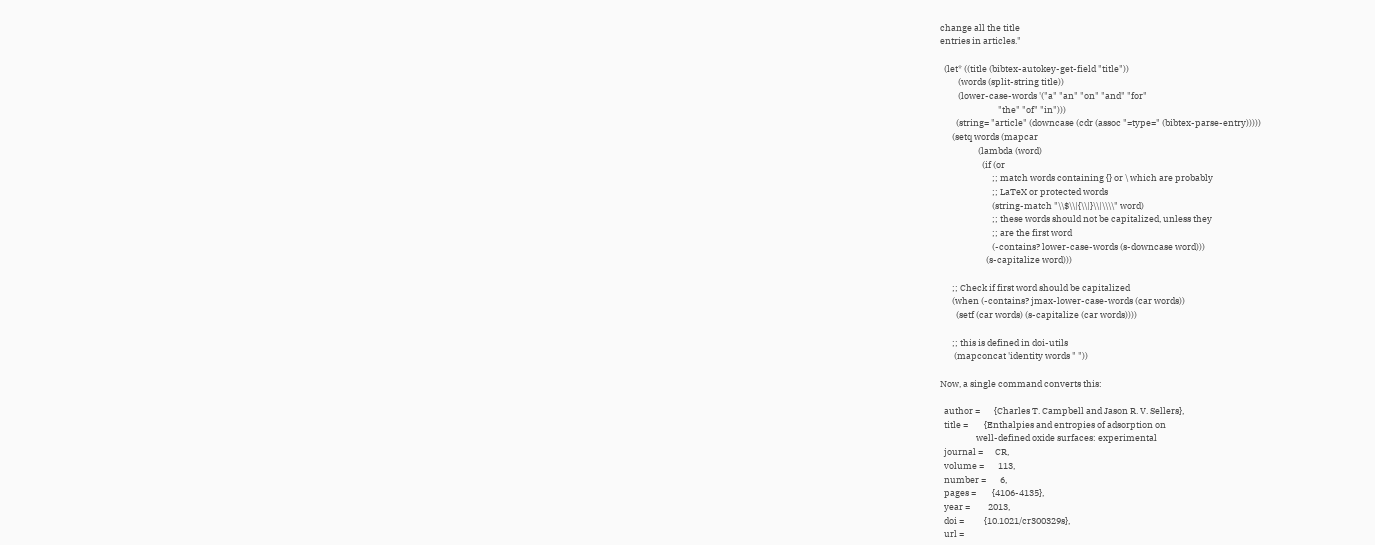change all the title
entries in articles."

  (let* ((title (bibtex-autokey-get-field "title"))
         (words (split-string title))
         (lower-case-words '("a" "an" "on" "and" "for"
                             "the" "of" "in")))
        (string= "article" (downcase (cdr (assoc "=type=" (bibtex-parse-entry)))))
      (setq words (mapcar
                   (lambda (word)
                     (if (or
                          ;; match words containing {} or \ which are probably
                          ;; LaTeX or protected words
                          (string-match "\\$\\|{\\|}\\|\\\\" word)
                          ;; these words should not be capitalized, unless they
                          ;; are the first word
                          (-contains? lower-case-words (s-downcase word)))
                       (s-capitalize word)))

      ;; Check if first word should be capitalized
      (when (-contains? jmax-lower-case-words (car words))
        (setf (car words) (s-capitalize (car words))))

      ;; this is defined in doi-utils
       (mapconcat 'identity words " "))

Now, a single command converts this:

  author =       {Charles T. Campbell and Jason R. V. Sellers},
  title =        {Enthalpies and entropies of adsorption on
                  well-defined oxide surfaces: experimental
  journal =      CR,
  volume =       113,
  number =       6,
  pages =        {4106-4135},
  year =         2013,
  doi =          {10.1021/cr300329s},
  url =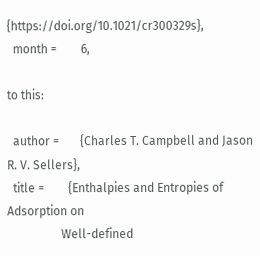{https://doi.org/10.1021/cr300329s},
  month =        6,

to this:

  author =       {Charles T. Campbell and Jason R. V. Sellers},
  title =        {Enthalpies and Entropies of Adsorption on
                  Well-defined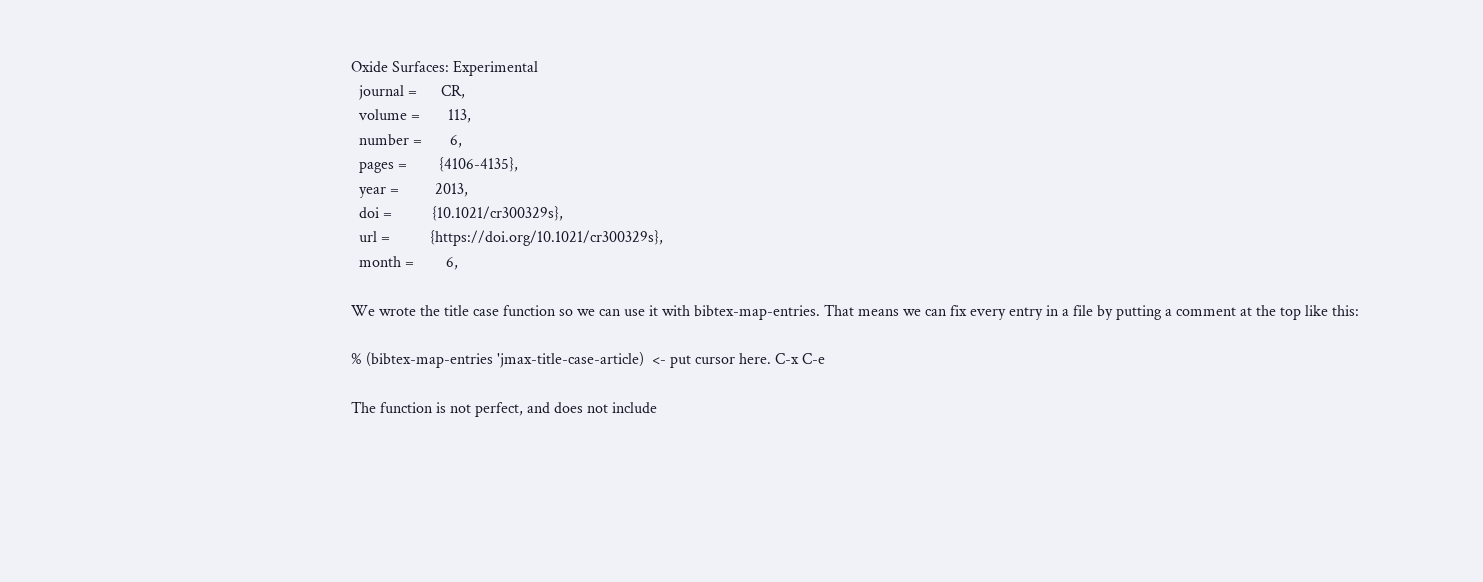Oxide Surfaces: Experimental
  journal =      CR,
  volume =       113,
  number =       6,
  pages =        {4106-4135},
  year =         2013,
  doi =          {10.1021/cr300329s},
  url =          {https://doi.org/10.1021/cr300329s},
  month =        6,

We wrote the title case function so we can use it with bibtex-map-entries. That means we can fix every entry in a file by putting a comment at the top like this:

% (bibtex-map-entries 'jmax-title-case-article)  <- put cursor here. C-x C-e

The function is not perfect, and does not include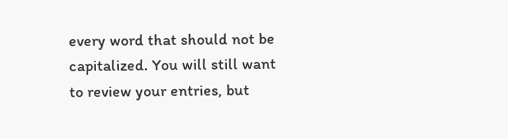every word that should not be capitalized. You will still want to review your entries, but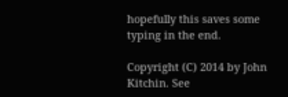hopefully this saves some typing in the end.

Copyright (C) 2014 by John Kitchin. See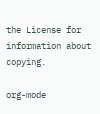the License for information about copying.

org-mode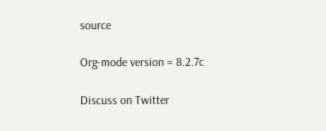source

Org-mode version = 8.2.7c

Discuss on Twitter